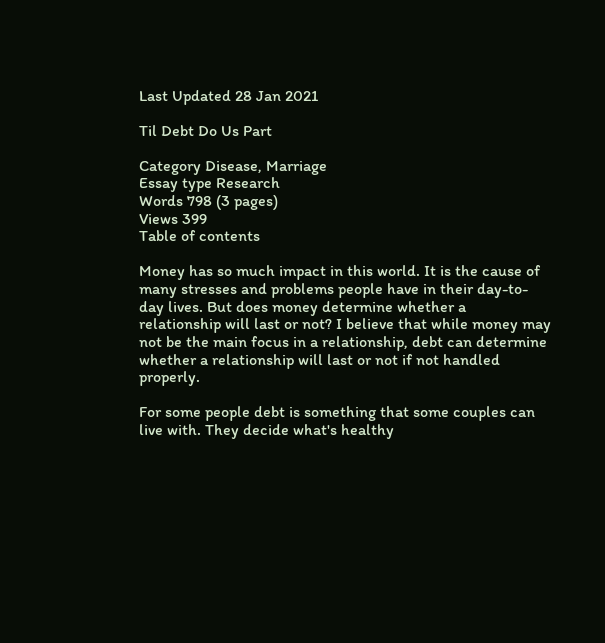Last Updated 28 Jan 2021

Til Debt Do Us Part

Category Disease, Marriage
Essay type Research
Words 798 (3 pages)
Views 399
Table of contents

Money has so much impact in this world. It is the cause of many stresses and problems people have in their day-to-day lives. But does money determine whether a relationship will last or not? I believe that while money may not be the main focus in a relationship, debt can determine whether a relationship will last or not if not handled properly.

For some people debt is something that some couples can live with. They decide what's healthy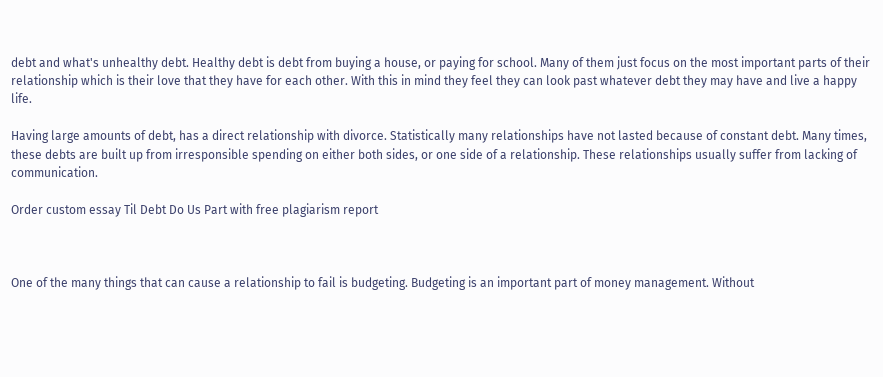debt and what's unhealthy debt. Healthy debt is debt from buying a house, or paying for school. Many of them just focus on the most important parts of their relationship which is their love that they have for each other. With this in mind they feel they can look past whatever debt they may have and live a happy life.

Having large amounts of debt, has a direct relationship with divorce. Statistically many relationships have not lasted because of constant debt. Many times, these debts are built up from irresponsible spending on either both sides, or one side of a relationship. These relationships usually suffer from lacking of communication.

Order custom essay Til Debt Do Us Part with free plagiarism report



One of the many things that can cause a relationship to fail is budgeting. Budgeting is an important part of money management. Without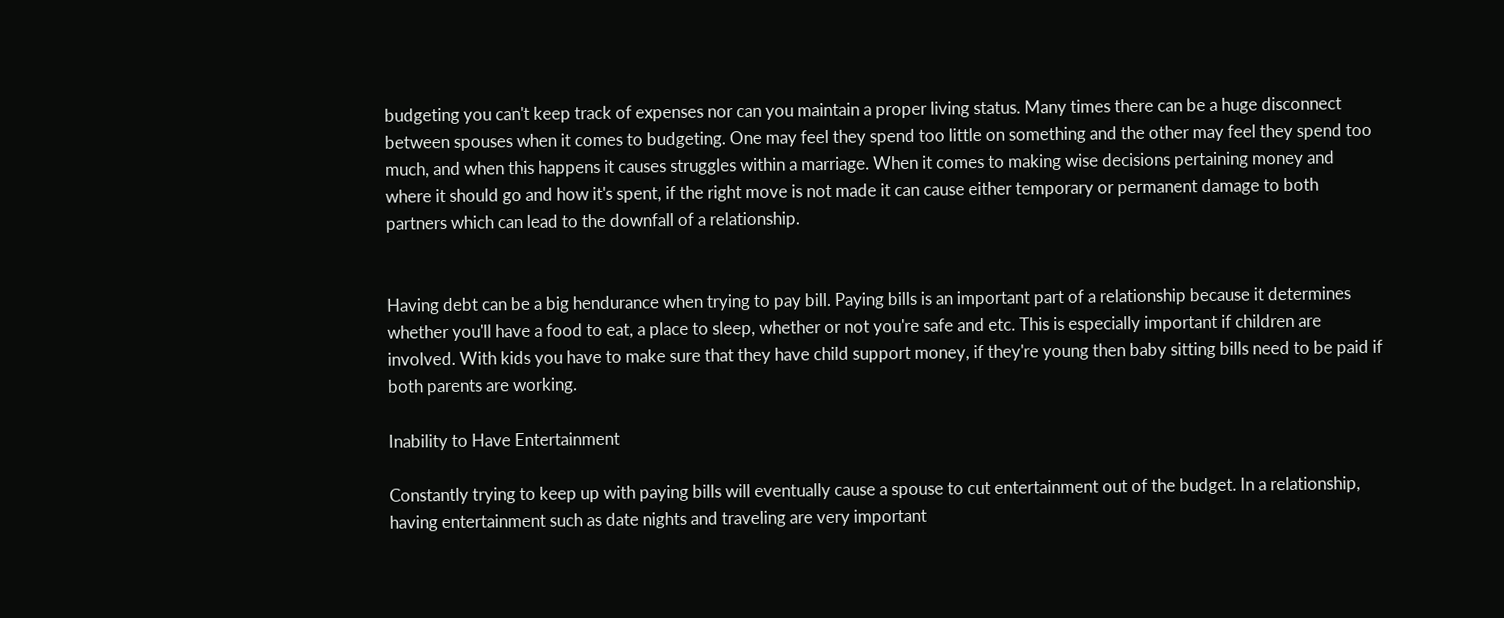budgeting you can't keep track of expenses nor can you maintain a proper living status. Many times there can be a huge disconnect between spouses when it comes to budgeting. One may feel they spend too little on something and the other may feel they spend too much, and when this happens it causes struggles within a marriage. When it comes to making wise decisions pertaining money and where it should go and how it's spent, if the right move is not made it can cause either temporary or permanent damage to both partners which can lead to the downfall of a relationship.


Having debt can be a big hendurance when trying to pay bill. Paying bills is an important part of a relationship because it determines whether you'll have a food to eat, a place to sleep, whether or not you're safe and etc. This is especially important if children are involved. With kids you have to make sure that they have child support money, if they're young then baby sitting bills need to be paid if both parents are working.

Inability to Have Entertainment

Constantly trying to keep up with paying bills will eventually cause a spouse to cut entertainment out of the budget. In a relationship, having entertainment such as date nights and traveling are very important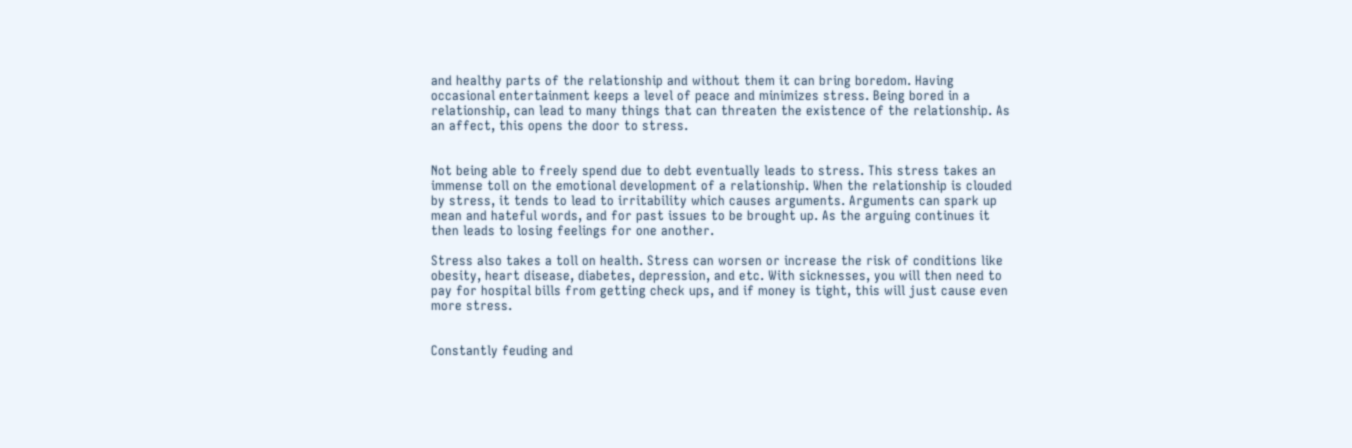and healthy parts of the relationship and without them it can bring boredom. Having occasional entertainment keeps a level of peace and minimizes stress. Being bored in a relationship, can lead to many things that can threaten the existence of the relationship. As an affect, this opens the door to stress.


Not being able to freely spend due to debt eventually leads to stress. This stress takes an immense toll on the emotional development of a relationship. When the relationship is clouded by stress, it tends to lead to irritability which causes arguments. Arguments can spark up mean and hateful words, and for past issues to be brought up. As the arguing continues it then leads to losing feelings for one another.

Stress also takes a toll on health. Stress can worsen or increase the risk of conditions like obesity, heart disease, diabetes, depression, and etc. With sicknesses, you will then need to pay for hospital bills from getting check ups, and if money is tight, this will just cause even more stress.


Constantly feuding and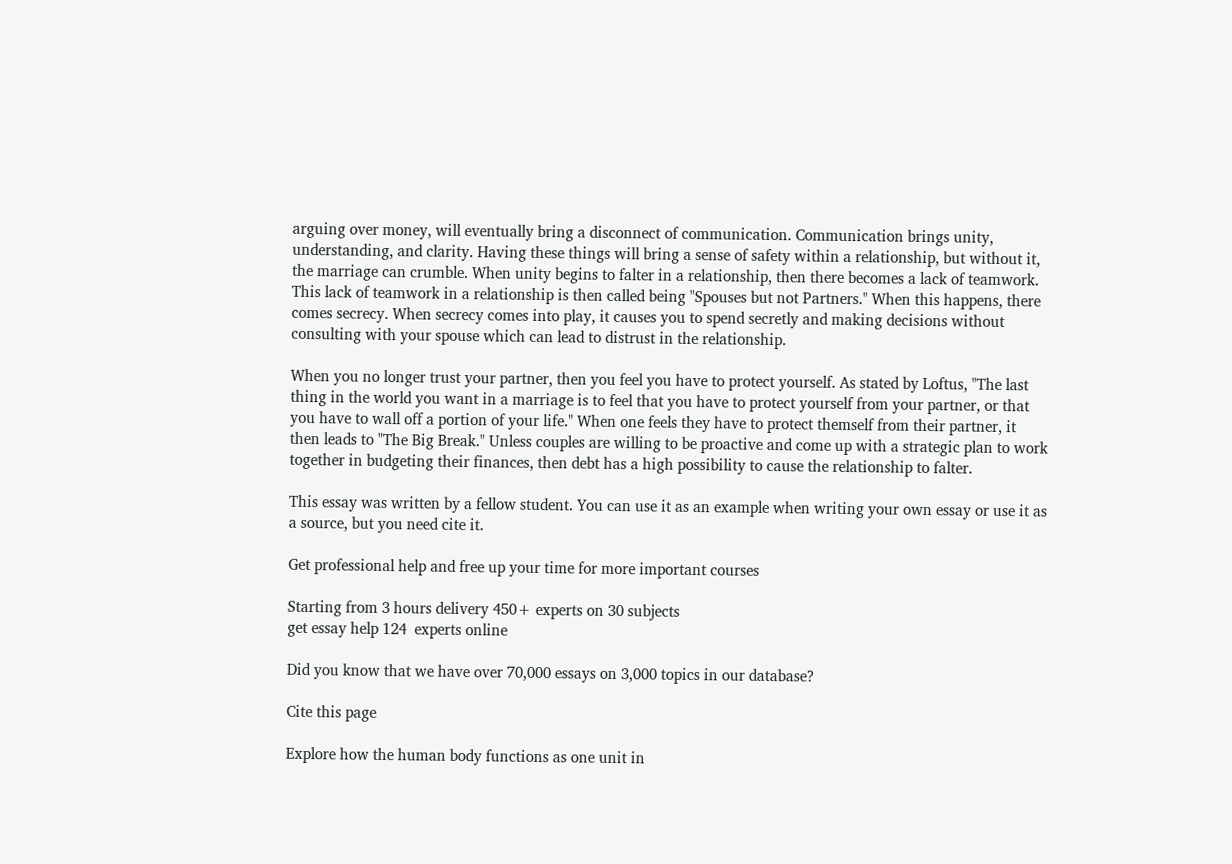arguing over money, will eventually bring a disconnect of communication. Communication brings unity, understanding, and clarity. Having these things will bring a sense of safety within a relationship, but without it, the marriage can crumble. When unity begins to falter in a relationship, then there becomes a lack of teamwork. This lack of teamwork in a relationship is then called being "Spouses but not Partners." When this happens, there comes secrecy. When secrecy comes into play, it causes you to spend secretly and making decisions without consulting with your spouse which can lead to distrust in the relationship.

When you no longer trust your partner, then you feel you have to protect yourself. As stated by Loftus, "The last thing in the world you want in a marriage is to feel that you have to protect yourself from your partner, or that you have to wall off a portion of your life." When one feels they have to protect themself from their partner, it then leads to "The Big Break." Unless couples are willing to be proactive and come up with a strategic plan to work together in budgeting their finances, then debt has a high possibility to cause the relationship to falter.

This essay was written by a fellow student. You can use it as an example when writing your own essay or use it as a source, but you need cite it.

Get professional help and free up your time for more important courses

Starting from 3 hours delivery 450+ experts on 30 subjects
get essay help 124  experts online

Did you know that we have over 70,000 essays on 3,000 topics in our database?

Cite this page

Explore how the human body functions as one unit in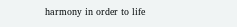harmony in order to life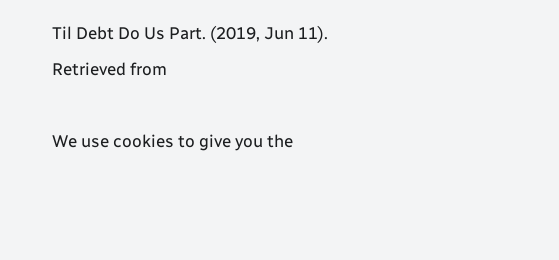Til Debt Do Us Part. (2019, Jun 11). Retrieved from

We use cookies to give you the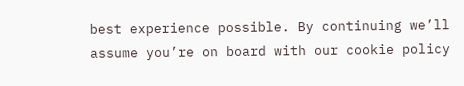best experience possible. By continuing we’ll assume you’re on board with our cookie policy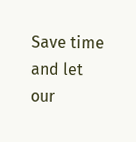Save time and let our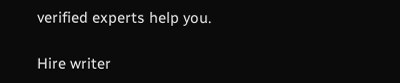verified experts help you.

Hire writer